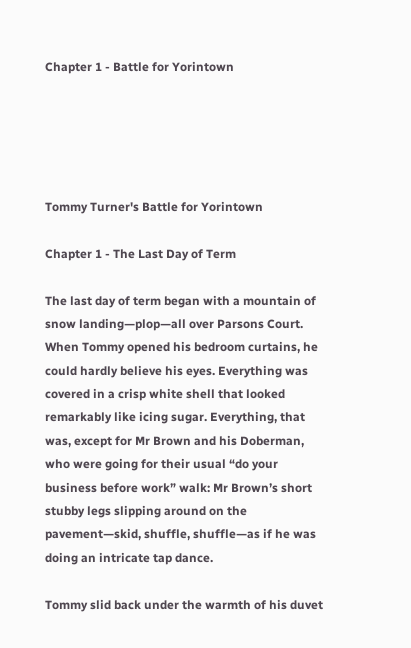Chapter 1 - Battle for Yorintown





Tommy Turner's Battle for Yorintown

Chapter 1 - The Last Day of Term

The last day of term began with a mountain of snow landing—plop—all over Parsons Court. When Tommy opened his bedroom curtains, he could hardly believe his eyes. Everything was covered in a crisp white shell that looked remarkably like icing sugar. Everything, that was, except for Mr Brown and his Doberman, who were going for their usual “do your business before work” walk: Mr Brown’s short stubby legs slipping around on the pavement—skid, shuffle, shuffle—as if he was doing an intricate tap dance.

Tommy slid back under the warmth of his duvet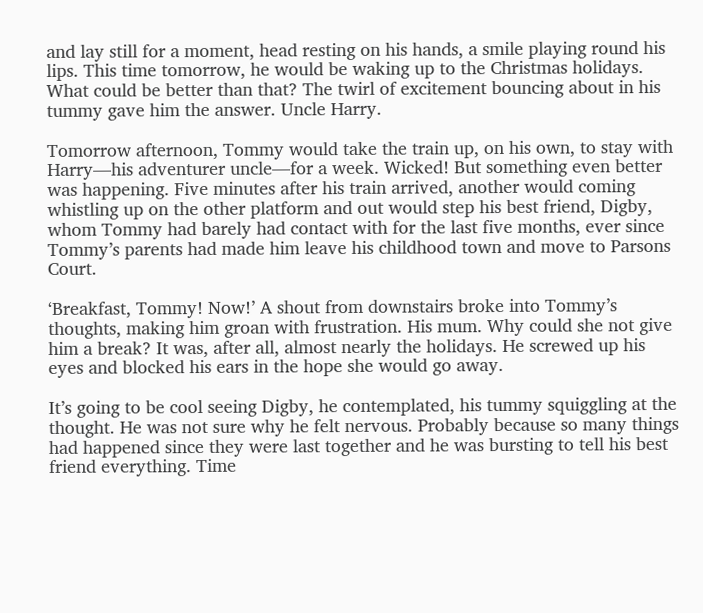and lay still for a moment, head resting on his hands, a smile playing round his lips. This time tomorrow, he would be waking up to the Christmas holidays. What could be better than that? The twirl of excitement bouncing about in his tummy gave him the answer. Uncle Harry.

Tomorrow afternoon, Tommy would take the train up, on his own, to stay with Harry—his adventurer uncle—for a week. Wicked! But something even better was happening. Five minutes after his train arrived, another would coming whistling up on the other platform and out would step his best friend, Digby, whom Tommy had barely had contact with for the last five months, ever since Tommy’s parents had made him leave his childhood town and move to Parsons Court.

‘Breakfast, Tommy! Now!’ A shout from downstairs broke into Tommy’s thoughts, making him groan with frustration. His mum. Why could she not give him a break? It was, after all, almost nearly the holidays. He screwed up his eyes and blocked his ears in the hope she would go away.

It’s going to be cool seeing Digby, he contemplated, his tummy squiggling at the thought. He was not sure why he felt nervous. Probably because so many things had happened since they were last together and he was bursting to tell his best friend everything. Time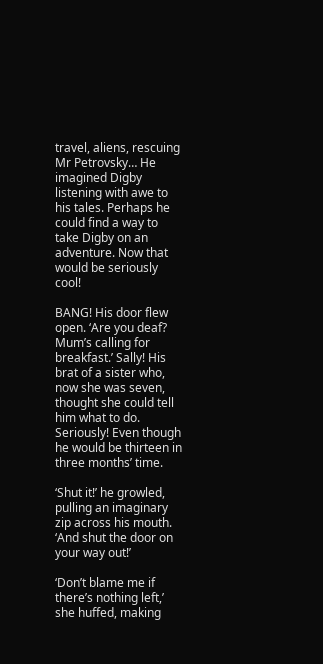travel, aliens, rescuing Mr Petrovsky… He imagined Digby listening with awe to his tales. Perhaps he could find a way to take Digby on an adventure. Now that would be seriously cool!

BANG! His door flew open. ‘Are you deaf? Mum’s calling for breakfast.’ Sally! His brat of a sister who, now she was seven, thought she could tell him what to do. Seriously! Even though he would be thirteen in three months’ time.

‘Shut it!’ he growled, pulling an imaginary zip across his mouth. ‘And shut the door on your way out!’

‘Don’t blame me if there’s nothing left,’ she huffed, making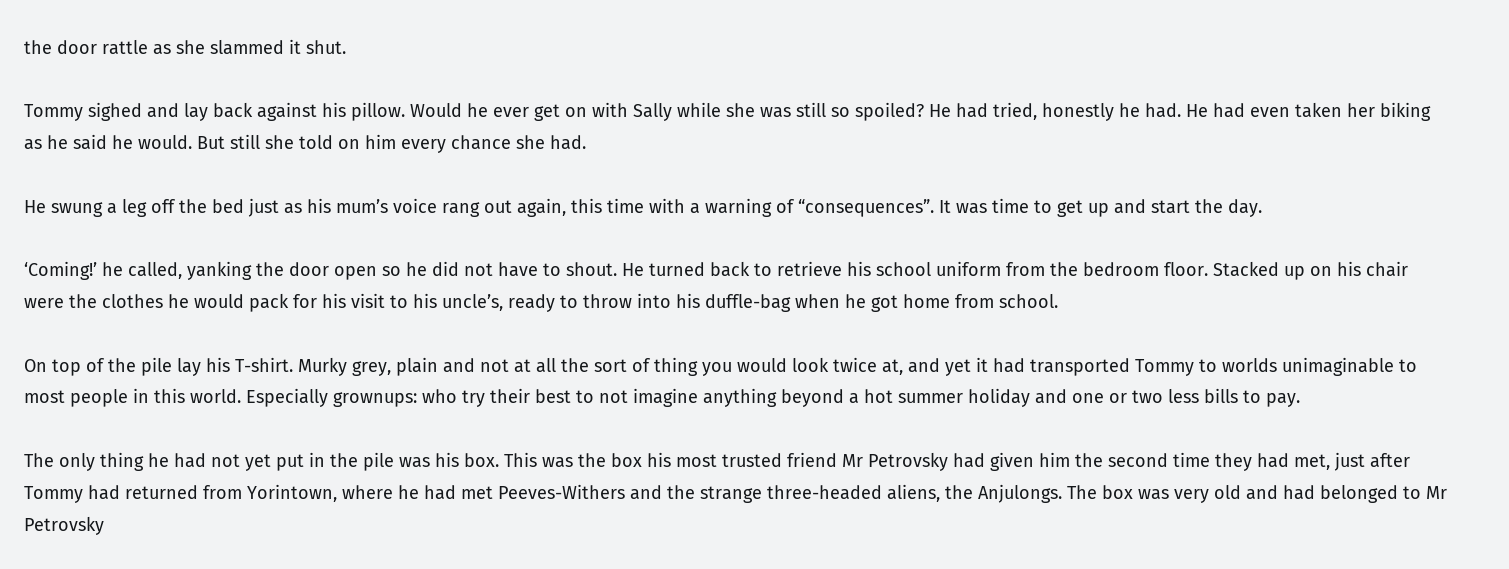the door rattle as she slammed it shut.

Tommy sighed and lay back against his pillow. Would he ever get on with Sally while she was still so spoiled? He had tried, honestly he had. He had even taken her biking as he said he would. But still she told on him every chance she had.

He swung a leg off the bed just as his mum’s voice rang out again, this time with a warning of “consequences”. It was time to get up and start the day.

‘Coming!’ he called, yanking the door open so he did not have to shout. He turned back to retrieve his school uniform from the bedroom floor. Stacked up on his chair were the clothes he would pack for his visit to his uncle’s, ready to throw into his duffle-bag when he got home from school.

On top of the pile lay his T-shirt. Murky grey, plain and not at all the sort of thing you would look twice at, and yet it had transported Tommy to worlds unimaginable to most people in this world. Especially grownups: who try their best to not imagine anything beyond a hot summer holiday and one or two less bills to pay.

The only thing he had not yet put in the pile was his box. This was the box his most trusted friend Mr Petrovsky had given him the second time they had met, just after Tommy had returned from Yorintown, where he had met Peeves-Withers and the strange three-headed aliens, the Anjulongs. The box was very old and had belonged to Mr Petrovsky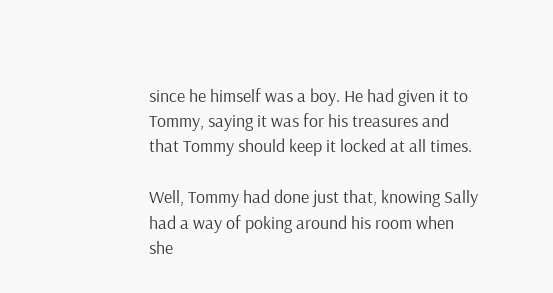since he himself was a boy. He had given it to Tommy, saying it was for his treasures and that Tommy should keep it locked at all times.

Well, Tommy had done just that, knowing Sally had a way of poking around his room when she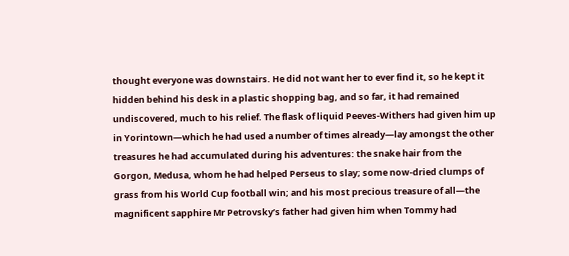thought everyone was downstairs. He did not want her to ever find it, so he kept it hidden behind his desk in a plastic shopping bag, and so far, it had remained undiscovered, much to his relief. The flask of liquid Peeves-Withers had given him up in Yorintown—which he had used a number of times already—lay amongst the other treasures he had accumulated during his adventures: the snake hair from the Gorgon, Medusa, whom he had helped Perseus to slay; some now-dried clumps of grass from his World Cup football win; and his most precious treasure of all—the magnificent sapphire Mr Petrovsky’s father had given him when Tommy had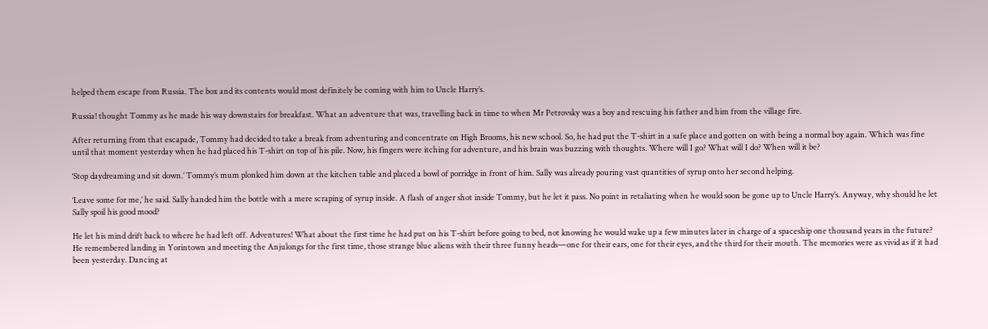helped them escape from Russia. The box and its contents would most definitely be coming with him to Uncle Harry’s.

Russia! thought Tommy as he made his way downstairs for breakfast. What an adventure that was, travelling back in time to when Mr Petrovsky was a boy and rescuing his father and him from the village fire.

After returning from that escapade, Tommy had decided to take a break from adventuring and concentrate on High Brooms, his new school. So, he had put the T-shirt in a safe place and gotten on with being a normal boy again. Which was fine until that moment yesterday when he had placed his T-shirt on top of his pile. Now, his fingers were itching for adventure, and his brain was buzzing with thoughts. Where will I go? What will I do? When will it be?

‘Stop daydreaming and sit down.’ Tommy’s mum plonked him down at the kitchen table and placed a bowl of porridge in front of him. Sally was already pouring vast quantities of syrup onto her second helping.

‘Leave some for me,’ he said. Sally handed him the bottle with a mere scraping of syrup inside. A flash of anger shot inside Tommy, but he let it pass. No point in retaliating when he would soon be gone up to Uncle Harry’s. Anyway, why should he let Sally spoil his good mood?

He let his mind drift back to where he had left off. Adventures! What about the first time he had put on his T-shirt before going to bed, not knowing he would wake up a few minutes later in charge of a spaceship one thousand years in the future? He remembered landing in Yorintown and meeting the Anjulongs for the first time, those strange blue aliens with their three funny heads—one for their ears, one for their eyes, and the third for their mouth. The memories were as vivid as if it had been yesterday. Dancing at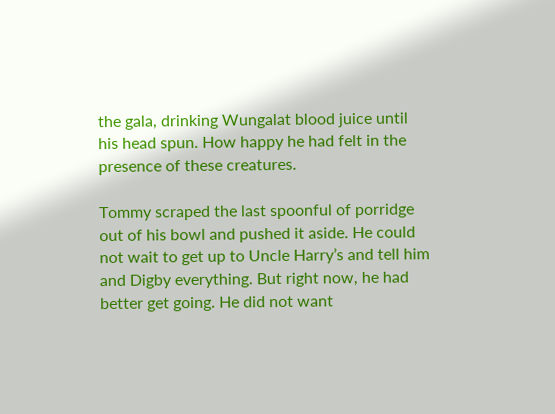the gala, drinking Wungalat blood juice until his head spun. How happy he had felt in the presence of these creatures.

Tommy scraped the last spoonful of porridge out of his bowl and pushed it aside. He could not wait to get up to Uncle Harry’s and tell him and Digby everything. But right now, he had better get going. He did not want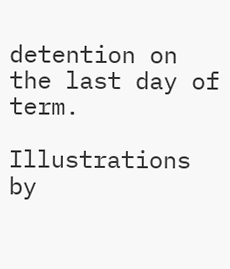detention on the last day of term.

Illustrations by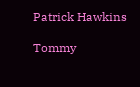Patrick Hawkins

Tommy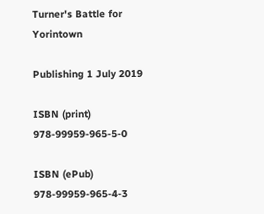Turner's Battle for Yorintown

Publishing 1 July 2019

ISBN (print) 978-99959-965-5-0

ISBN (ePub) 978-99959-965-4-3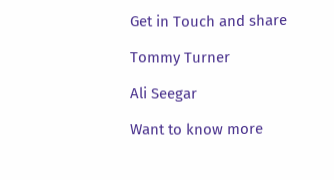Get in Touch and share

Tommy Turner

Ali Seegar

Want to know more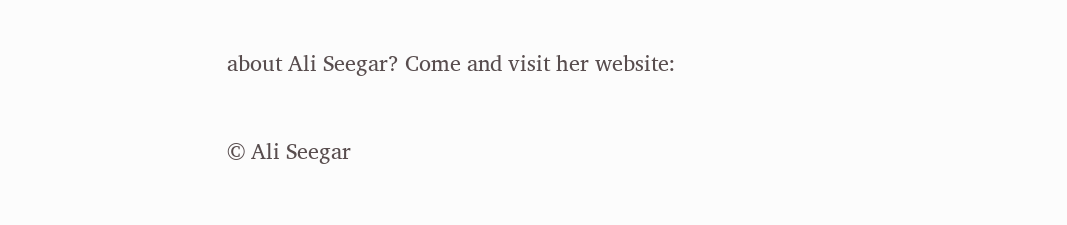about Ali Seegar? Come and visit her website:

© Ali Seegar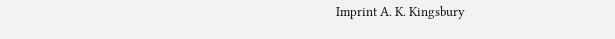Imprint A. K. Kingsbury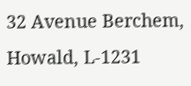32 Avenue Berchem, Howald, L-1231